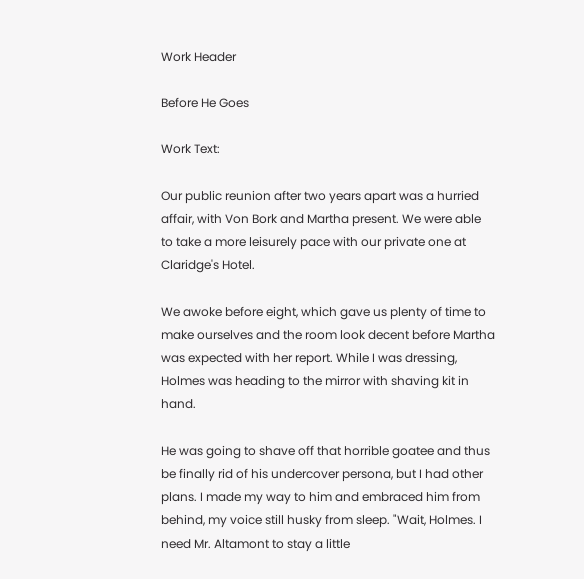Work Header

Before He Goes

Work Text:

Our public reunion after two years apart was a hurried affair, with Von Bork and Martha present. We were able to take a more leisurely pace with our private one at Claridge's Hotel.

We awoke before eight, which gave us plenty of time to make ourselves and the room look decent before Martha was expected with her report. While I was dressing, Holmes was heading to the mirror with shaving kit in hand.

He was going to shave off that horrible goatee and thus be finally rid of his undercover persona, but I had other plans. I made my way to him and embraced him from behind, my voice still husky from sleep. "Wait, Holmes. I need Mr. Altamont to stay a little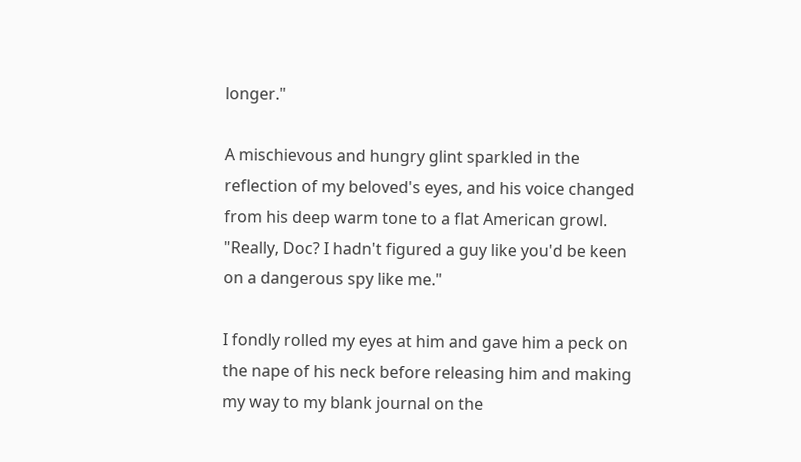longer."

A mischievous and hungry glint sparkled in the reflection of my beloved's eyes, and his voice changed from his deep warm tone to a flat American growl. "Really, Doc? I hadn't figured a guy like you'd be keen on a dangerous spy like me."

I fondly rolled my eyes at him and gave him a peck on the nape of his neck before releasing him and making my way to my blank journal on the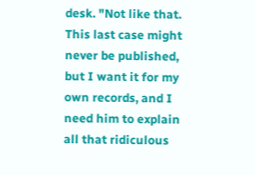desk. "Not like that. This last case might never be published, but I want it for my own records, and I need him to explain all that ridiculous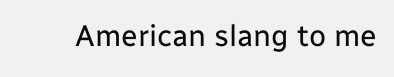American slang to me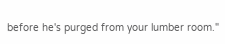before he's purged from your lumber room."